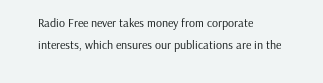Radio Free never takes money from corporate interests, which ensures our publications are in the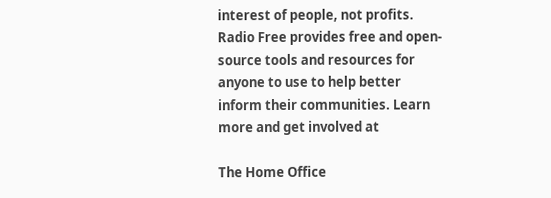interest of people, not profits. Radio Free provides free and open-source tools and resources for anyone to use to help better inform their communities. Learn more and get involved at

The Home Office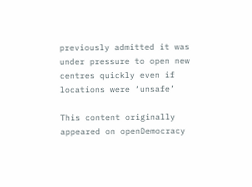previously admitted it was under pressure to open new centres quickly even if locations were ‘unsafe’

This content originally appeared on openDemocracy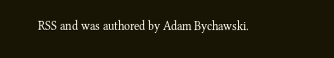RSS and was authored by Adam Bychawski.